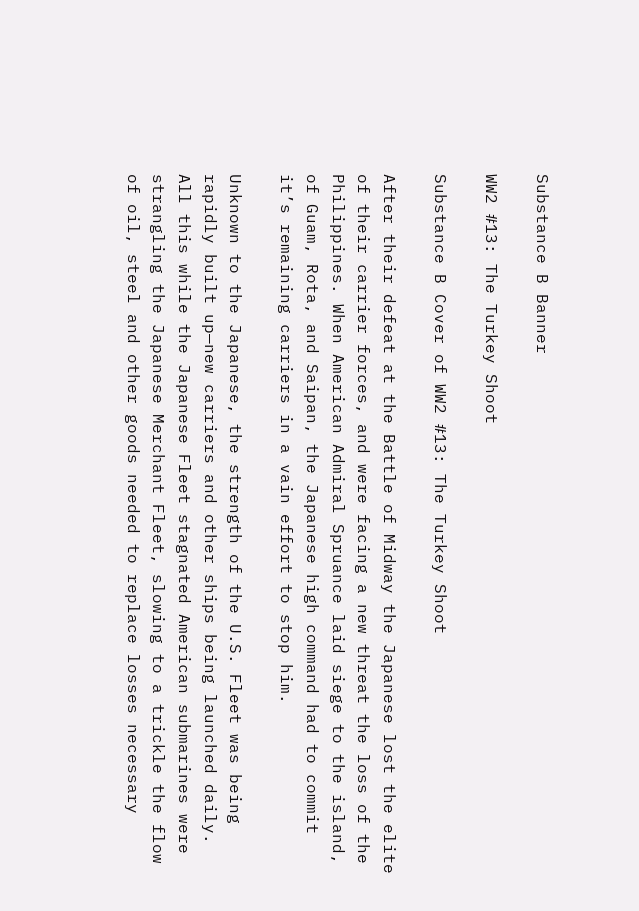Substance B Banner

WW2 #13: The Turkey Shoot

Substance B Cover of WW2 #13: The Turkey Shoot

After their defeat at the Battle of Midway the Japanese lost the elite of their carrier forces, and were facing a new threat the loss of the Philippines. When American Admiral Spruance laid siege to the island, of Guam, Rota, and Saipan, the Japanese high command had to commit it’s remaining carriers in a vain effort to stop him.

Unknown to the Japanese, the strength of the U.S. Fleet was being rapidly built up—new carriers and other ships being launched daily. All this while the Japanese Fleet stagnated American submarines were strangling the Japanese Merchant Fleet, slowing to a trickle the flow of oil, steel and other goods needed to replace losses necessary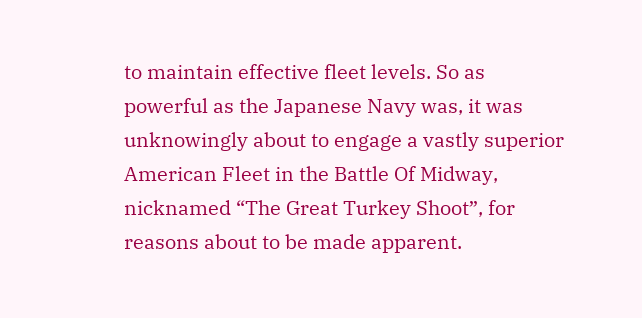to maintain effective fleet levels. So as powerful as the Japanese Navy was, it was unknowingly about to engage a vastly superior American Fleet in the Battle Of Midway, nicknamed “The Great Turkey Shoot”, for reasons about to be made apparent.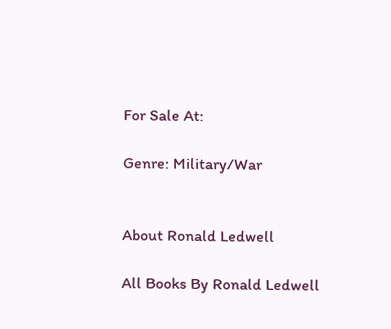For Sale At:

Genre: Military/War


About Ronald Ledwell

All Books By Ronald Ledwell